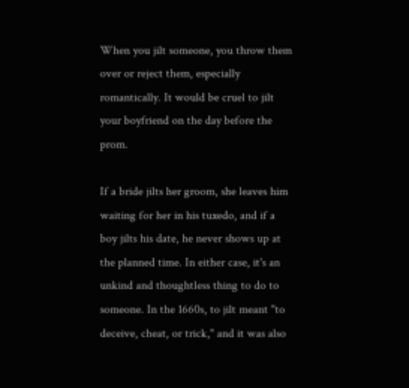When you jilt someone, you throw them over or reject them, especially romantically. It would be cruel to jilt your boyfriend on the day before the prom.

If a bride jilts her groom, she leaves him waiting for her in his tuxedo, and if a boy jilts his date, he never shows up at the planned time. In either case, it's an unkind and thoughtless thing to do to someone. In the 1660s, to jilt meant "to deceive, cheat, or trick," and it was also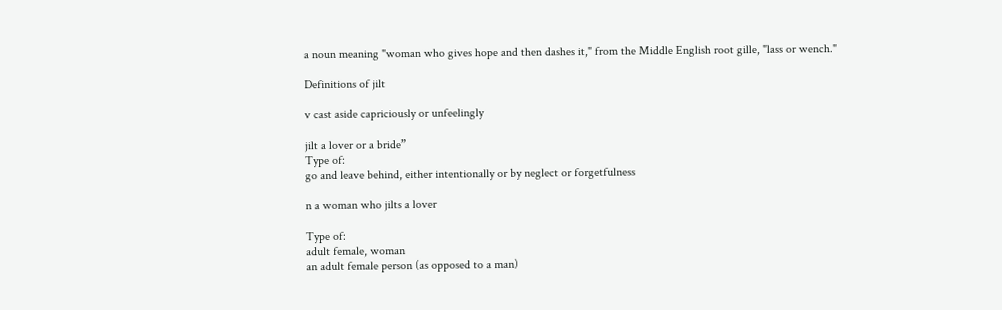a noun meaning "woman who gives hope and then dashes it," from the Middle English root gille, "lass or wench."

Definitions of jilt

v cast aside capriciously or unfeelingly

jilt a lover or a bride”
Type of:
go and leave behind, either intentionally or by neglect or forgetfulness

n a woman who jilts a lover

Type of:
adult female, woman
an adult female person (as opposed to a man)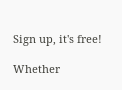Sign up, it's free!

Whether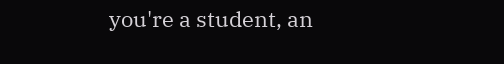you're a student, an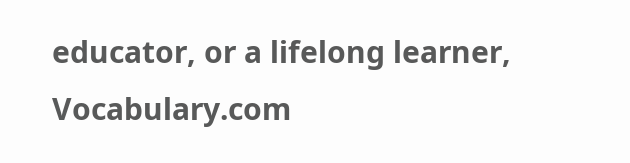educator, or a lifelong learner, Vocabulary.com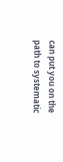can put you on the path to systematic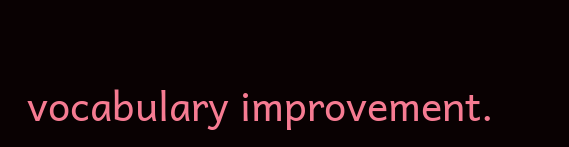vocabulary improvement.